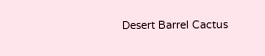Desert Barrel Cactus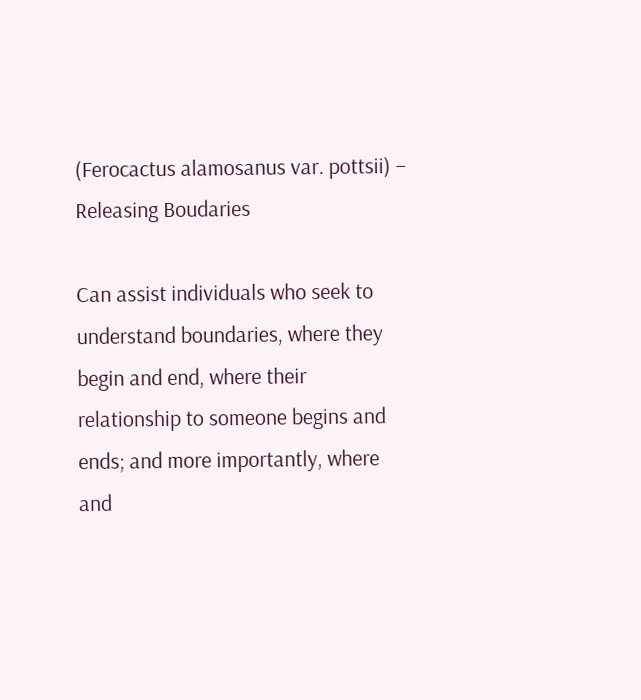(Ferocactus alamosanus var. pottsii) – Releasing Boudaries

Can assist individuals who seek to understand boundaries, where they begin and end, where their relationship to someone begins and ends; and more importantly, where and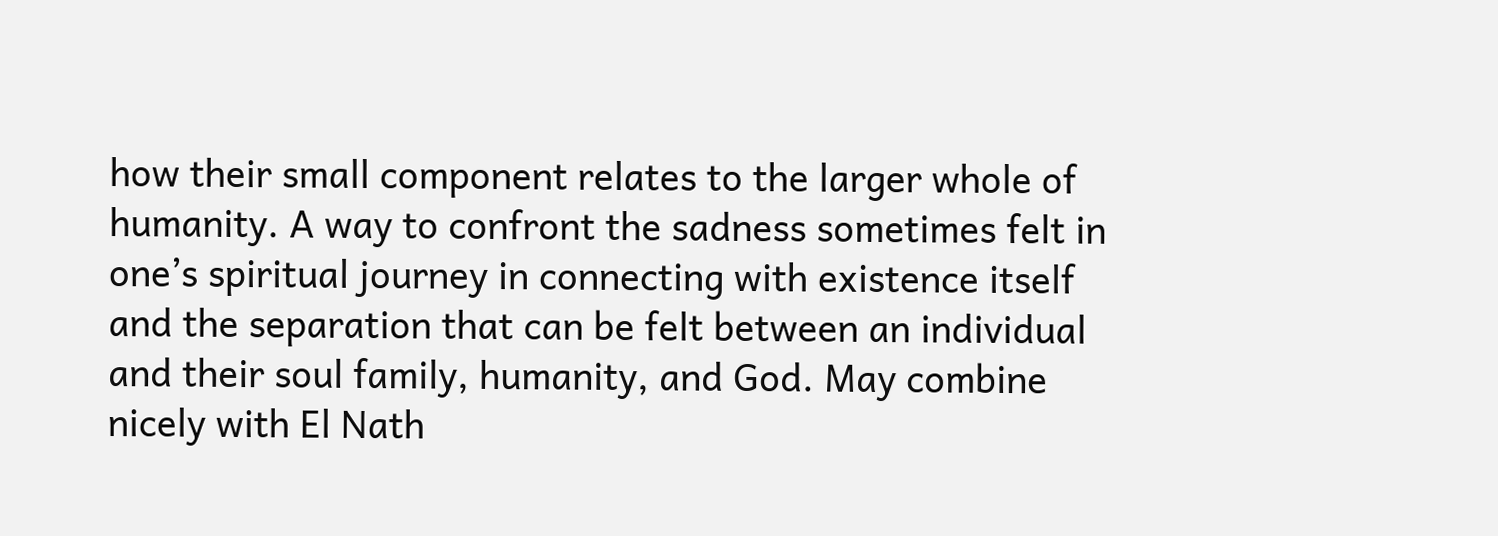how their small component relates to the larger whole of humanity. A way to confront the sadness sometimes felt in one’s spiritual journey in connecting with existence itself and the separation that can be felt between an individual and their soul family, humanity, and God. May combine nicely with El Nath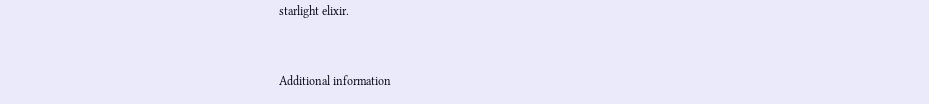starlight elixir.


Additional information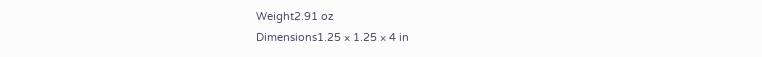Weight2.91 oz
Dimensions1.25 × 1.25 × 4 in